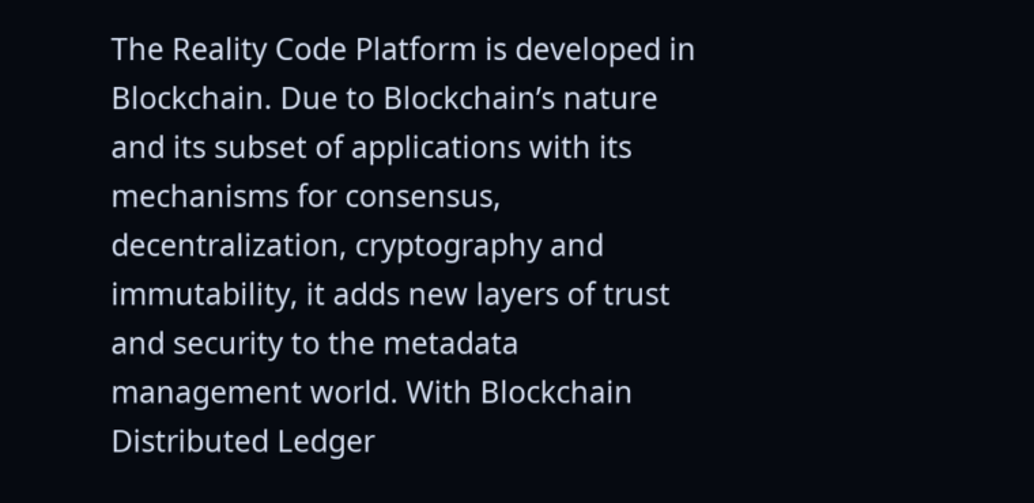The Reality Code Platform is developed in Blockchain. Due to Blockchain’s nature and its subset of applications with its mechanisms for consensus, decentralization, cryptography and immutability, it adds new layers of trust and security to the metadata management world. With Blockchain Distributed Ledger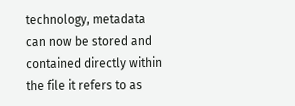technology, metadata can now be stored and contained directly within the file it refers to as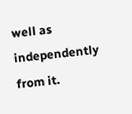well as independently from it.